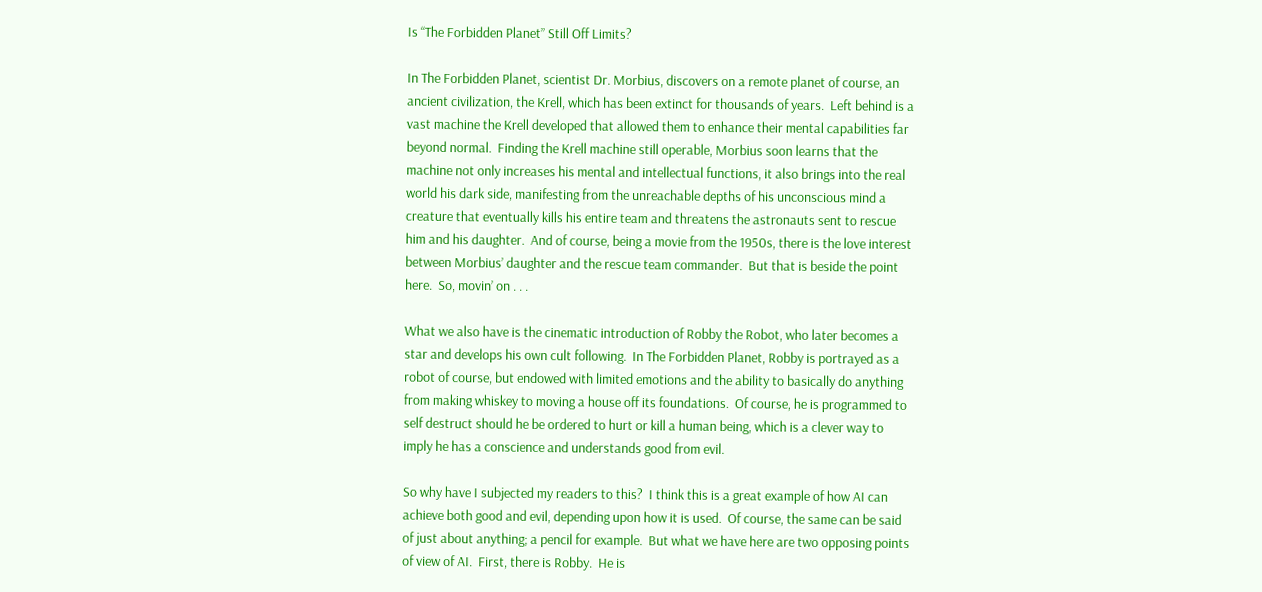Is “The Forbidden Planet” Still Off Limits?

In The Forbidden Planet, scientist Dr. Morbius, discovers on a remote planet of course, an ancient civilization, the Krell, which has been extinct for thousands of years.  Left behind is a vast machine the Krell developed that allowed them to enhance their mental capabilities far beyond normal.  Finding the Krell machine still operable, Morbius soon learns that the machine not only increases his mental and intellectual functions, it also brings into the real world his dark side, manifesting from the unreachable depths of his unconscious mind a creature that eventually kills his entire team and threatens the astronauts sent to rescue him and his daughter.  And of course, being a movie from the 1950s, there is the love interest between Morbius’ daughter and the rescue team commander.  But that is beside the point here.  So, movin’ on . . .

What we also have is the cinematic introduction of Robby the Robot, who later becomes a star and develops his own cult following.  In The Forbidden Planet, Robby is portrayed as a robot of course, but endowed with limited emotions and the ability to basically do anything from making whiskey to moving a house off its foundations.  Of course, he is programmed to self destruct should he be ordered to hurt or kill a human being, which is a clever way to imply he has a conscience and understands good from evil.

So why have I subjected my readers to this?  I think this is a great example of how AI can achieve both good and evil, depending upon how it is used.  Of course, the same can be said of just about anything; a pencil for example.  But what we have here are two opposing points of view of AI.  First, there is Robby.  He is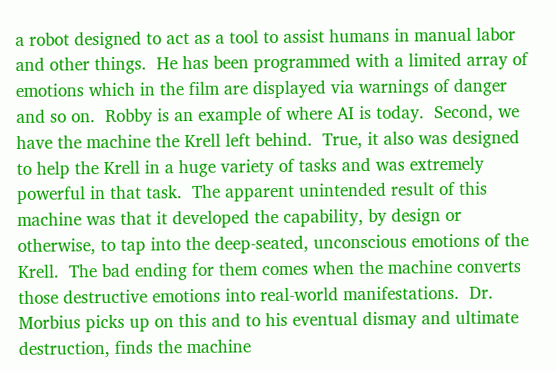a robot designed to act as a tool to assist humans in manual labor and other things.  He has been programmed with a limited array of emotions which in the film are displayed via warnings of danger and so on.  Robby is an example of where AI is today.  Second, we have the machine the Krell left behind.  True, it also was designed to help the Krell in a huge variety of tasks and was extremely powerful in that task.  The apparent unintended result of this machine was that it developed the capability, by design or otherwise, to tap into the deep-seated, unconscious emotions of the Krell.  The bad ending for them comes when the machine converts those destructive emotions into real-world manifestations.  Dr. Morbius picks up on this and to his eventual dismay and ultimate destruction, finds the machine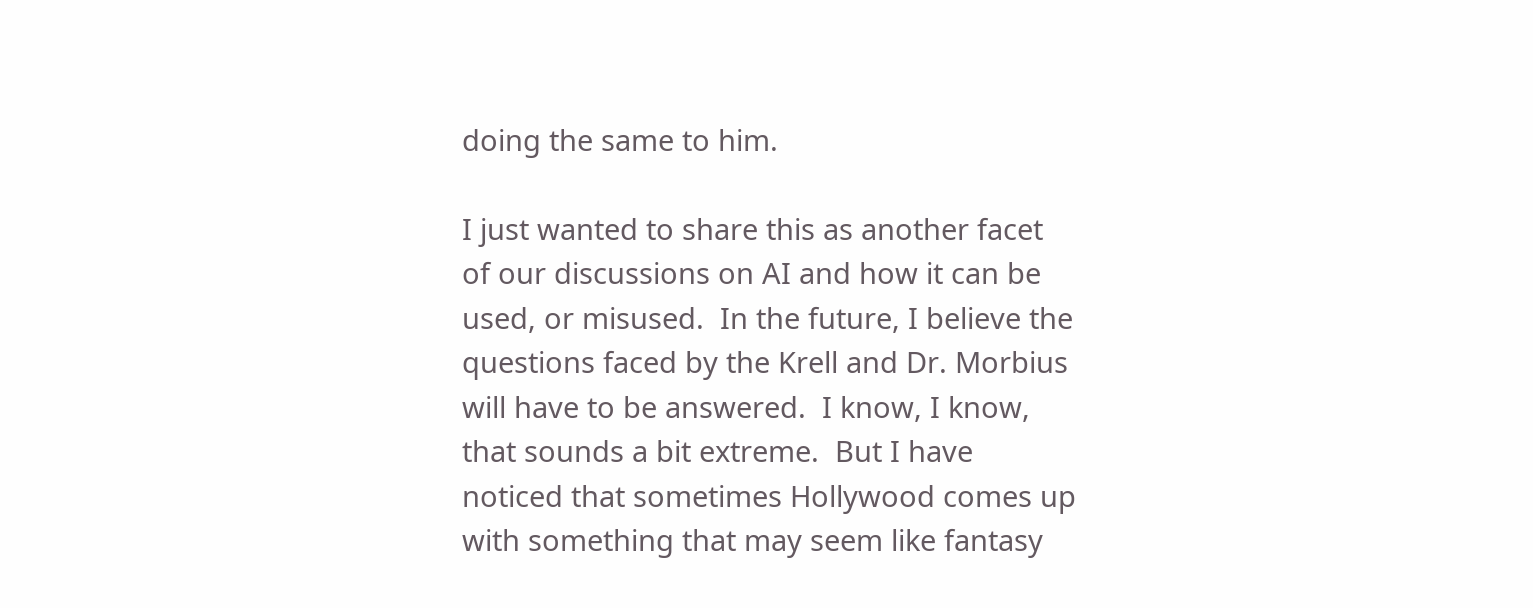doing the same to him.

I just wanted to share this as another facet of our discussions on AI and how it can be used, or misused.  In the future, I believe the questions faced by the Krell and Dr. Morbius will have to be answered.  I know, I know, that sounds a bit extreme.  But I have noticed that sometimes Hollywood comes up with something that may seem like fantasy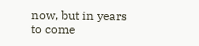now, but in years to come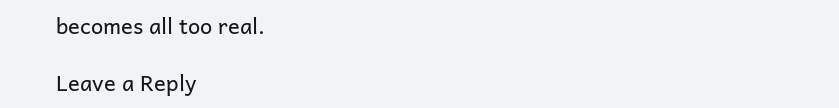becomes all too real.

Leave a Reply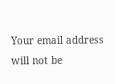Your email address will not be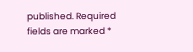published. Required fields are marked *